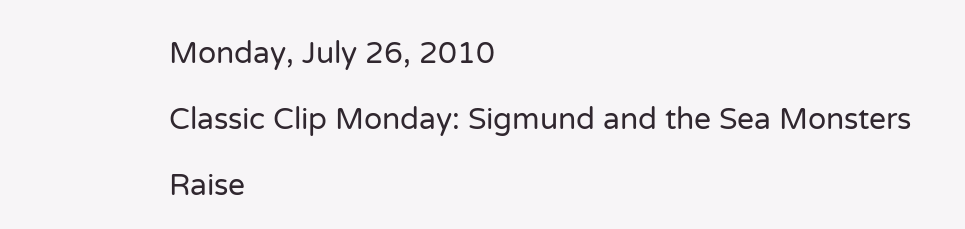Monday, July 26, 2010

Classic Clip Monday: Sigmund and the Sea Monsters

Raise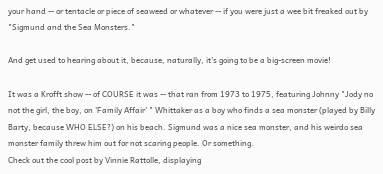your hand -- or tentacle or piece of seaweed or whatever -- if you were just a wee bit freaked out by "Sigmund and the Sea Monsters."

And get used to hearing about it, because, naturally, it's going to be a big-screen movie!

It was a Krofft show -- of COURSE it was -- that ran from 1973 to 1975, featuring Johnny "Jody no not the girl, the boy, on 'Family Affair' " Whittaker as a boy who finds a sea monster (played by Billy Barty, because WHO ELSE?) on his beach. Sigmund was a nice sea monster, and his weirdo sea monster family threw him out for not scaring people. Or something.
Check out the cool post by Vinnie Rattolle, displaying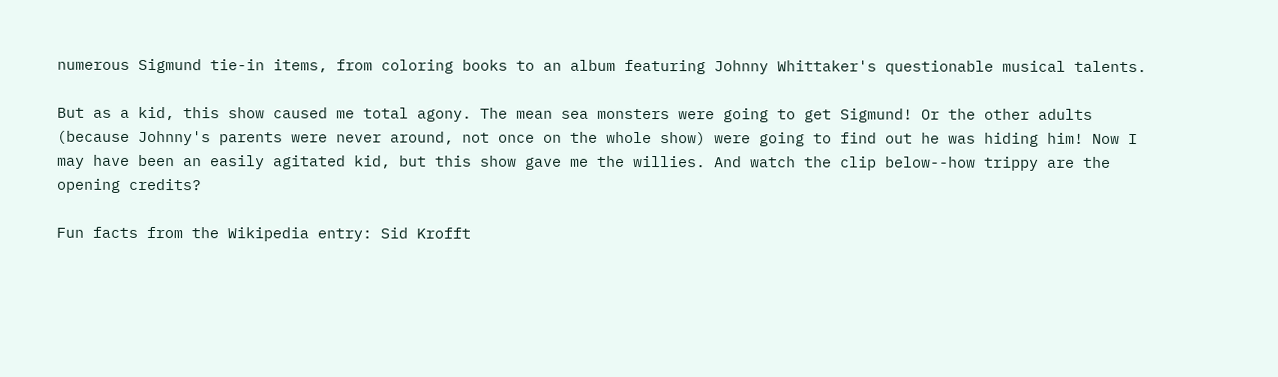numerous Sigmund tie-in items, from coloring books to an album featuring Johnny Whittaker's questionable musical talents.

But as a kid, this show caused me total agony. The mean sea monsters were going to get Sigmund! Or the other adults (because Johnny's parents were never around, not once on the whole show) were going to find out he was hiding him! Now I may have been an easily agitated kid, but this show gave me the willies. And watch the clip below--how trippy are the opening credits?

Fun facts from the Wikipedia entry: Sid Krofft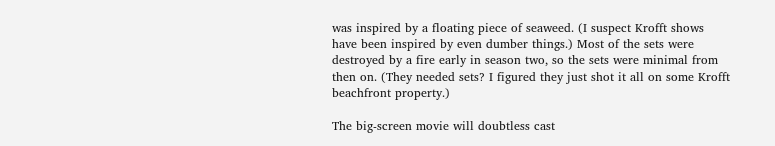was inspired by a floating piece of seaweed. (I suspect Krofft shows have been inspired by even dumber things.) Most of the sets were destroyed by a fire early in season two, so the sets were minimal from then on. (They needed sets? I figured they just shot it all on some Krofft beachfront property.)

The big-screen movie will doubtless cast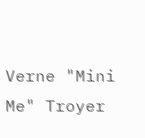Verne "Mini Me" Troyer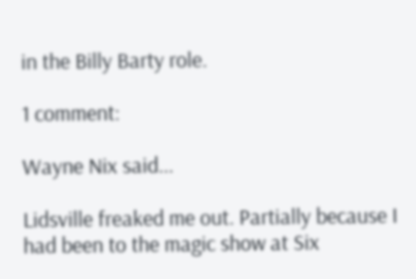in the Billy Barty role.

1 comment:

Wayne Nix said...

Lidsville freaked me out. Partially because I had been to the magic show at Six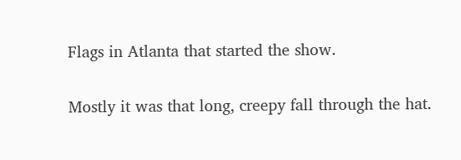Flags in Atlanta that started the show.

Mostly it was that long, creepy fall through the hat.